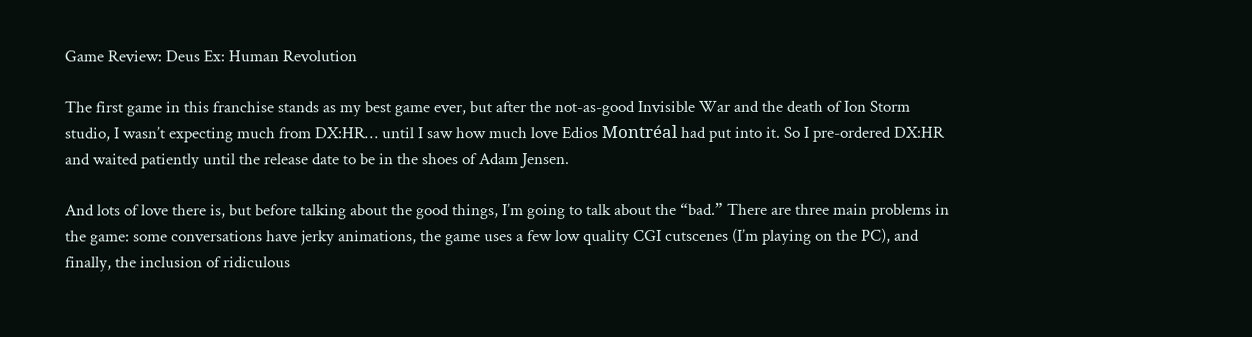Game Review: Deus Ex: Human Revolution

The first game in this franchise stands as my best game ever, but after the not-as-good Invisible War and the death of Ion Storm studio, I wasn’t expecting much from DX:HR… until I saw how much love Edios Montréal had put into it. So I pre-ordered DX:HR and waited patiently until the release date to be in the shoes of Adam Jensen.

And lots of love there is, but before talking about the good things, I’m going to talk about the “bad.” There are three main problems in the game: some conversations have jerky animations, the game uses a few low quality CGI cutscenes (I’m playing on the PC), and finally, the inclusion of ridiculous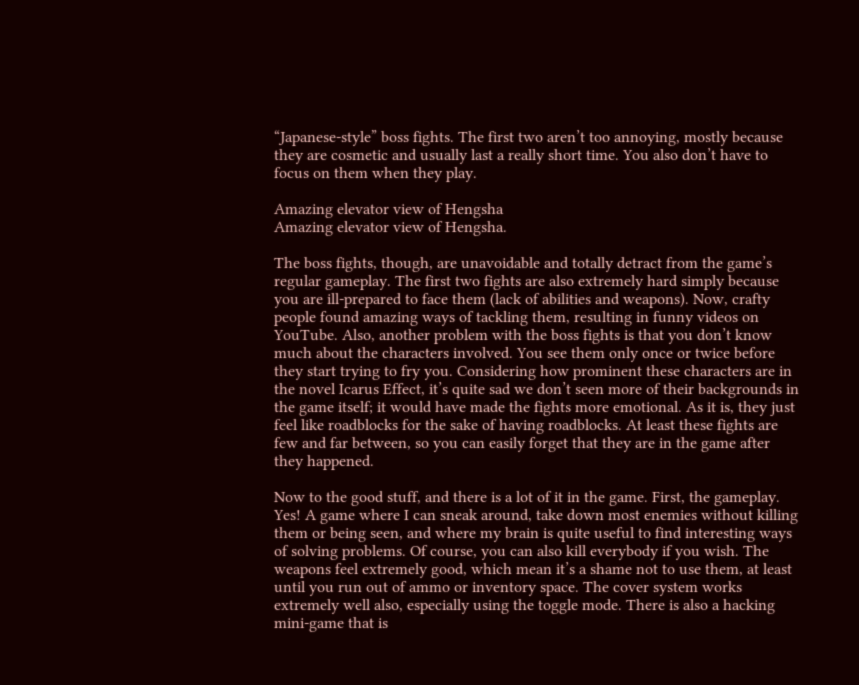“Japanese-style” boss fights. The first two aren’t too annoying, mostly because they are cosmetic and usually last a really short time. You also don’t have to focus on them when they play.

Amazing elevator view of Hengsha
Amazing elevator view of Hengsha.

The boss fights, though, are unavoidable and totally detract from the game’s regular gameplay. The first two fights are also extremely hard simply because you are ill-prepared to face them (lack of abilities and weapons). Now, crafty people found amazing ways of tackling them, resulting in funny videos on YouTube. Also, another problem with the boss fights is that you don’t know much about the characters involved. You see them only once or twice before they start trying to fry you. Considering how prominent these characters are in the novel Icarus Effect, it’s quite sad we don’t seen more of their backgrounds in the game itself; it would have made the fights more emotional. As it is, they just feel like roadblocks for the sake of having roadblocks. At least these fights are few and far between, so you can easily forget that they are in the game after they happened.

Now to the good stuff, and there is a lot of it in the game. First, the gameplay. Yes! A game where I can sneak around, take down most enemies without killing them or being seen, and where my brain is quite useful to find interesting ways of solving problems. Of course, you can also kill everybody if you wish. The weapons feel extremely good, which mean it’s a shame not to use them, at least until you run out of ammo or inventory space. The cover system works extremely well also, especially using the toggle mode. There is also a hacking mini-game that is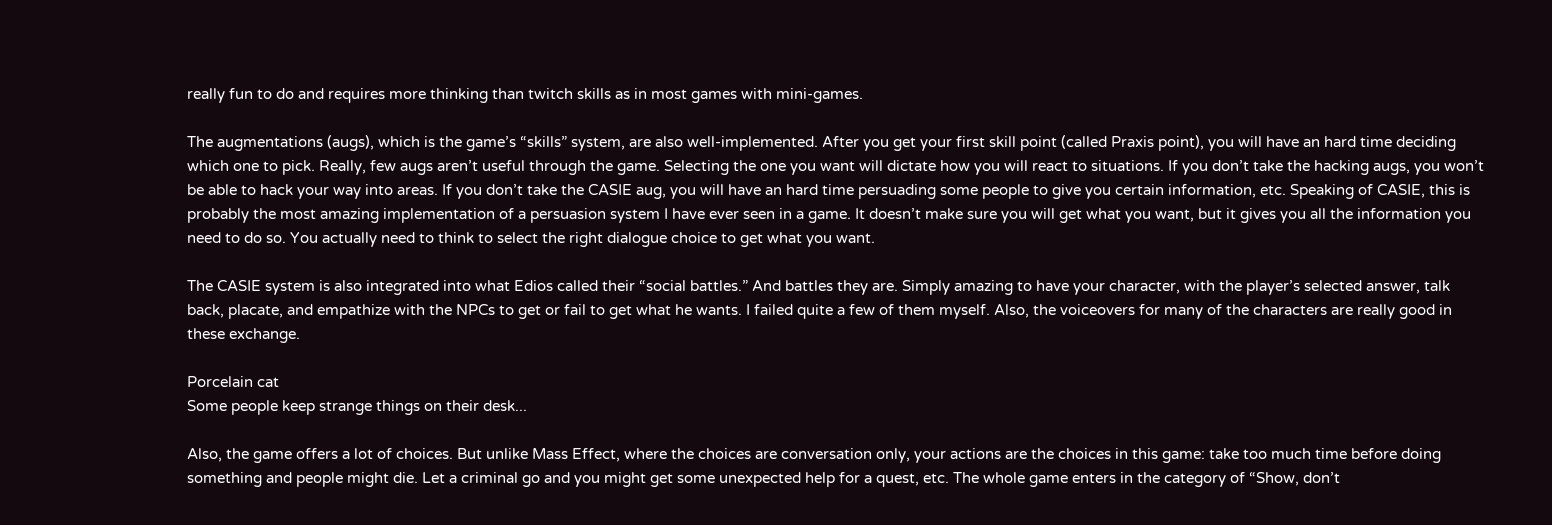really fun to do and requires more thinking than twitch skills as in most games with mini-games.

The augmentations (augs), which is the game’s “skills” system, are also well-implemented. After you get your first skill point (called Praxis point), you will have an hard time deciding which one to pick. Really, few augs aren’t useful through the game. Selecting the one you want will dictate how you will react to situations. If you don’t take the hacking augs, you won’t be able to hack your way into areas. If you don’t take the CASIE aug, you will have an hard time persuading some people to give you certain information, etc. Speaking of CASIE, this is probably the most amazing implementation of a persuasion system I have ever seen in a game. It doesn’t make sure you will get what you want, but it gives you all the information you need to do so. You actually need to think to select the right dialogue choice to get what you want.

The CASIE system is also integrated into what Edios called their “social battles.” And battles they are. Simply amazing to have your character, with the player’s selected answer, talk back, placate, and empathize with the NPCs to get or fail to get what he wants. I failed quite a few of them myself. Also, the voiceovers for many of the characters are really good in these exchange.

Porcelain cat
Some people keep strange things on their desk...

Also, the game offers a lot of choices. But unlike Mass Effect, where the choices are conversation only, your actions are the choices in this game: take too much time before doing something and people might die. Let a criminal go and you might get some unexpected help for a quest, etc. The whole game enters in the category of “Show, don’t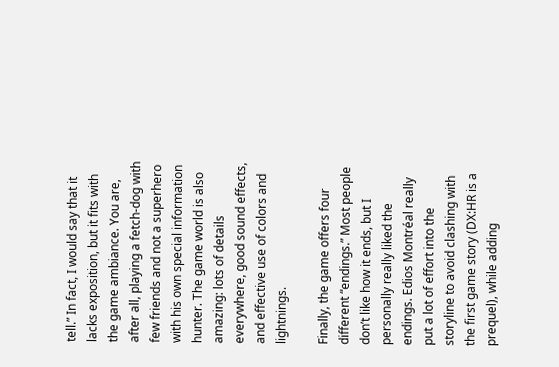tell.” In fact, I would say that it lacks exposition, but it fits with the game ambiance. You are, after all, playing a fetch-dog with few friends and not a superhero with his own special information hunter. The game world is also amazing: lots of details everywhere, good sound effects, and effective use of colors and lightnings.

Finally, the game offers four different “endings.” Most people don’t like how it ends, but I personally really liked the endings. Edios Montréal really put a lot of effort into the storyline to avoid clashing with the first game story (DX:HR is a prequel), while adding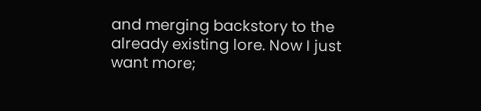and merging backstory to the already existing lore. Now I just want more;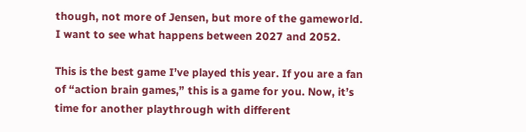though, not more of Jensen, but more of the gameworld. I want to see what happens between 2027 and 2052.

This is the best game I’ve played this year. If you are a fan of “action brain games,” this is a game for you. Now, it’s time for another playthrough with different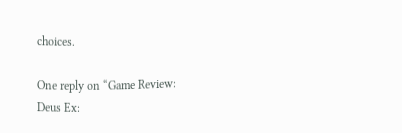choices.

One reply on “Game Review: Deus Ex: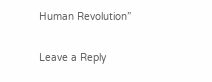Human Revolution”

Leave a Reply